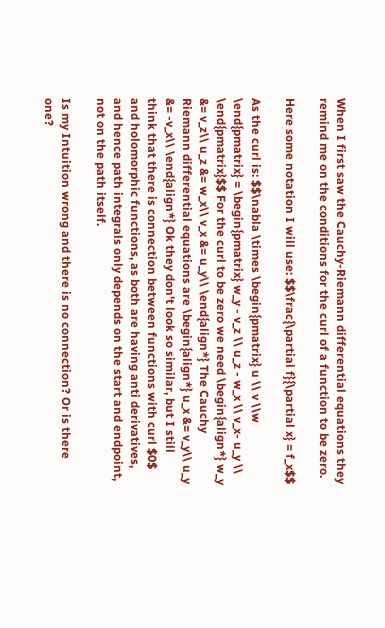When I first saw the Cauchy-Riemann differential equations they remind me on the conditions for the curl of a function to be zero.

Here some notation I will use: $$\frac{\partial f}{\partial x} = f_x$$

As the curl is: $$\nabla \times \begin{pmatrix} u \\ v \\w \end{pmatrix} = \begin{pmatrix} w_y - v_z \\ u_z - w_x \\ v_x- u_y \\ \end{pmatrix}$$ For the curl to be zero we need \begin{align*} w_y &= v_z\\ u_z &= w_x\\ v_x &= u_y\\ \end{align*} The Cauchy Riemann differential equations are \begin{align*} u_x &= v_y\\ u_y &= -v_x\\ \end{align*} Ok they don't look so similar, but I still think that there is connection between functions with curl $0$ and holomorphic functions, as both are having anti derivatives, and hence path integrals only depends on the start and endpoint, not on the path itself.

Is my Intuition wrong and there is no connection? Or is there one?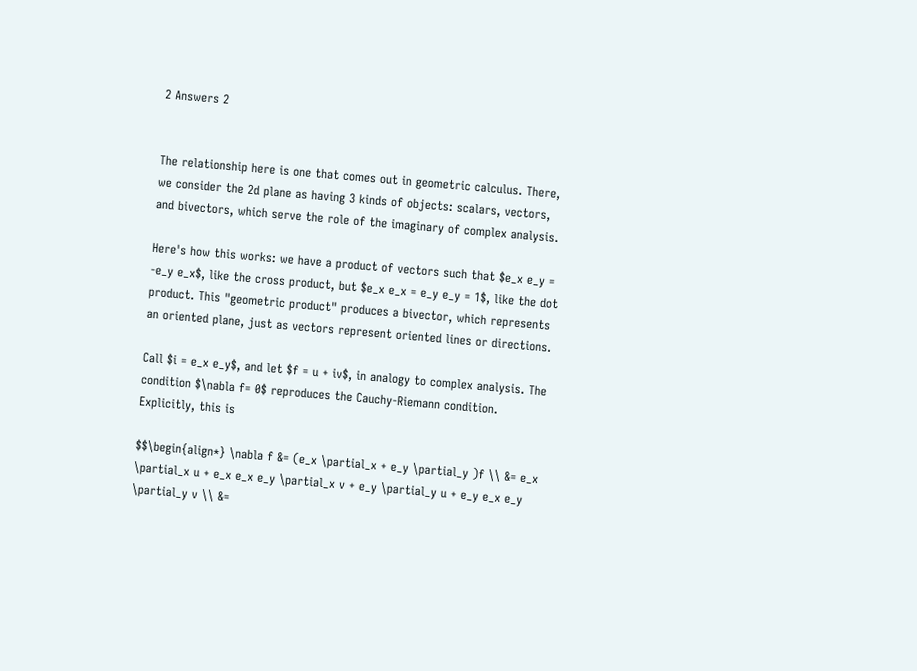2 Answers 2


The relationship here is one that comes out in geometric calculus. There, we consider the 2d plane as having 3 kinds of objects: scalars, vectors, and bivectors, which serve the role of the imaginary of complex analysis.

Here's how this works: we have a product of vectors such that $e_x e_y = -e_y e_x$, like the cross product, but $e_x e_x = e_y e_y = 1$, like the dot product. This "geometric product" produces a bivector, which represents an oriented plane, just as vectors represent oriented lines or directions.

Call $i = e_x e_y$, and let $f = u + iv$, in analogy to complex analysis. The condition $\nabla f= 0$ reproduces the Cauchy-Riemann condition. Explicitly, this is

$$\begin{align*} \nabla f &= (e_x \partial_x + e_y \partial_y )f \\ &= e_x \partial_x u + e_x e_x e_y \partial_x v + e_y \partial_y u + e_y e_x e_y \partial_y v \\ &=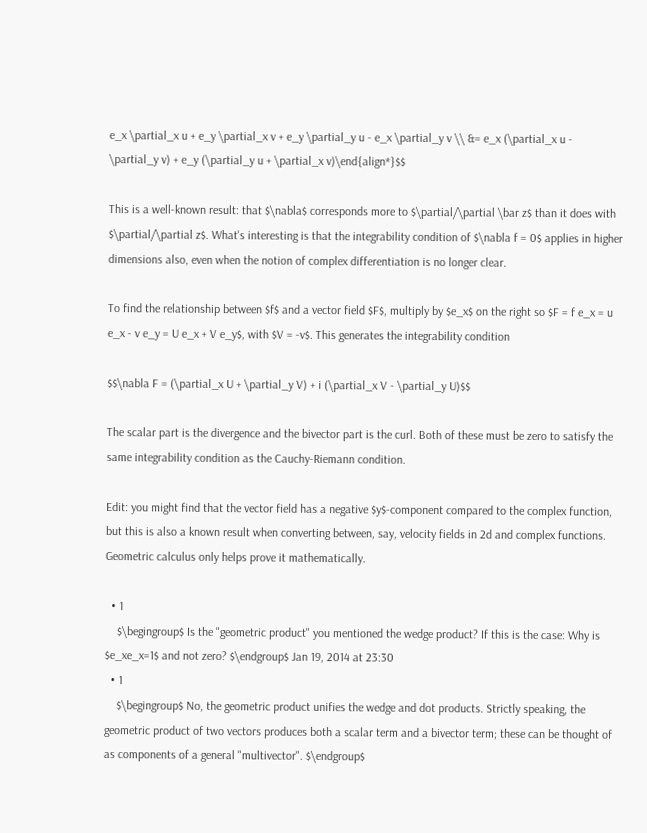e_x \partial_x u + e_y \partial_x v + e_y \partial_y u - e_x \partial_y v \\ &= e_x (\partial_x u - \partial_y v) + e_y (\partial_y u + \partial_x v)\end{align*}$$

This is a well-known result: that $\nabla$ corresponds more to $\partial/\partial \bar z$ than it does with $\partial/\partial z$. What's interesting is that the integrability condition of $\nabla f = 0$ applies in higher dimensions also, even when the notion of complex differentiation is no longer clear.

To find the relationship between $f$ and a vector field $F$, multiply by $e_x$ on the right so $F = f e_x = u e_x - v e_y = U e_x + V e_y$, with $V = -v$. This generates the integrability condition

$$\nabla F = (\partial_x U + \partial_y V) + i (\partial_x V - \partial_y U)$$

The scalar part is the divergence and the bivector part is the curl. Both of these must be zero to satisfy the same integrability condition as the Cauchy-Riemann condition.

Edit: you might find that the vector field has a negative $y$-component compared to the complex function, but this is also a known result when converting between, say, velocity fields in 2d and complex functions. Geometric calculus only helps prove it mathematically.

  • 1
    $\begingroup$ Is the "geometric product" you mentioned the wedge product? If this is the case: Why is $e_xe_x=1$ and not zero? $\endgroup$ Jan 19, 2014 at 23:30
  • 1
    $\begingroup$ No, the geometric product unifies the wedge and dot products. Strictly speaking, the geometric product of two vectors produces both a scalar term and a bivector term; these can be thought of as components of a general "multivector". $\endgroup$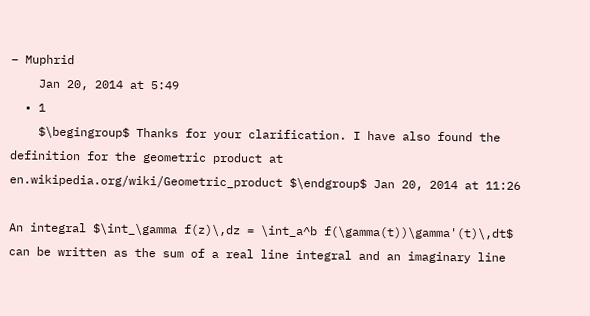– Muphrid
    Jan 20, 2014 at 5:49
  • 1
    $\begingroup$ Thanks for your clarification. I have also found the definition for the geometric product at en.wikipedia.org/wiki/Geometric_product $\endgroup$ Jan 20, 2014 at 11:26

An integral $\int_\gamma f(z)\,dz = \int_a^b f(\gamma(t))\gamma'(t)\,dt$ can be written as the sum of a real line integral and an imaginary line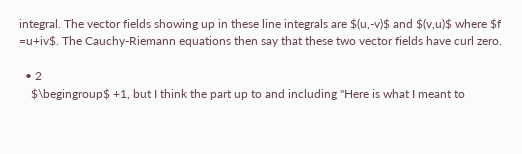integral. The vector fields showing up in these line integrals are $(u,-v)$ and $(v,u)$ where $f =u+iv$. The Cauchy-Riemann equations then say that these two vector fields have curl zero.

  • 2
    $\begingroup$ +1, but I think the part up to and including "Here is what I meant to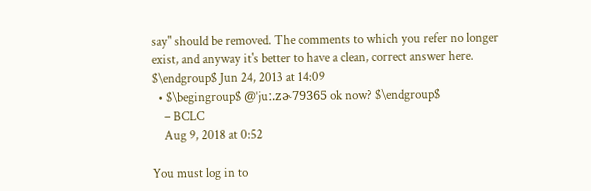say" should be removed. The comments to which you refer no longer exist, and anyway it's better to have a clean, correct answer here. $\endgroup$ Jun 24, 2013 at 14:09
  • $\begingroup$ @ˈjuː.zɚ79365 ok now? $\endgroup$
    – BCLC
    Aug 9, 2018 at 0:52

You must log in to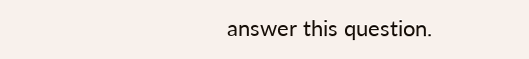answer this question.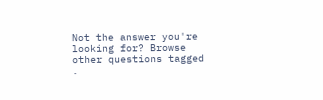Not the answer you're looking for? Browse other questions tagged .